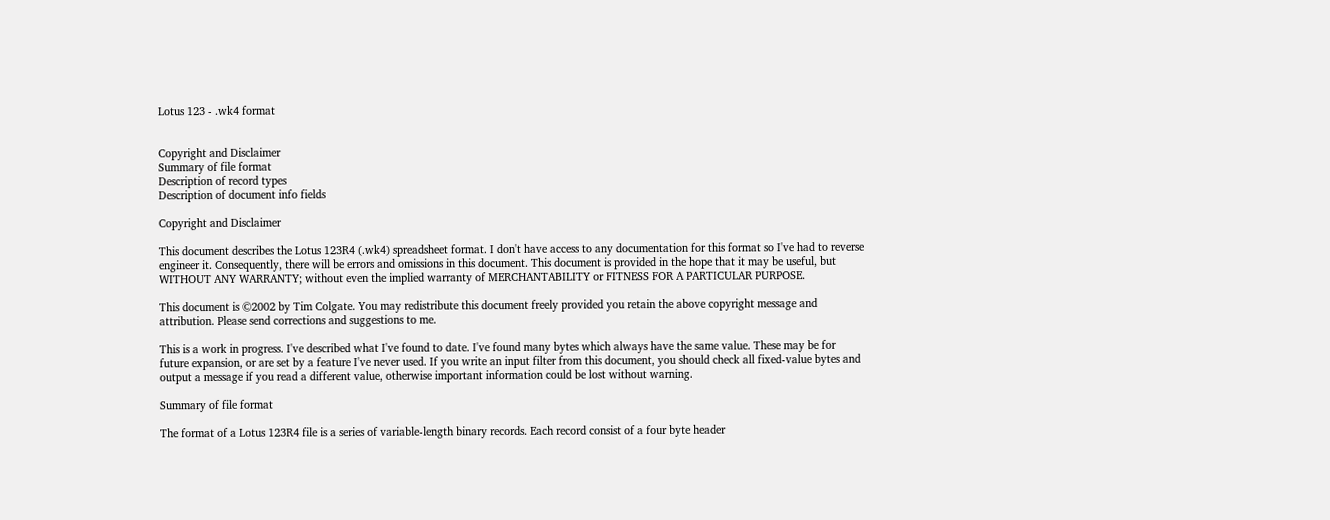Lotus 123 - .wk4 format


Copyright and Disclaimer
Summary of file format
Description of record types
Description of document info fields

Copyright and Disclaimer

This document describes the Lotus 123R4 (.wk4) spreadsheet format. I don't have access to any documentation for this format so I've had to reverse engineer it. Consequently, there will be errors and omissions in this document. This document is provided in the hope that it may be useful, but WITHOUT ANY WARRANTY; without even the implied warranty of MERCHANTABILITY or FITNESS FOR A PARTICULAR PURPOSE.

This document is ©2002 by Tim Colgate. You may redistribute this document freely provided you retain the above copyright message and attribution. Please send corrections and suggestions to me.

This is a work in progress. I've described what I've found to date. I've found many bytes which always have the same value. These may be for future expansion, or are set by a feature I've never used. If you write an input filter from this document, you should check all fixed-value bytes and output a message if you read a different value, otherwise important information could be lost without warning.

Summary of file format

The format of a Lotus 123R4 file is a series of variable-length binary records. Each record consist of a four byte header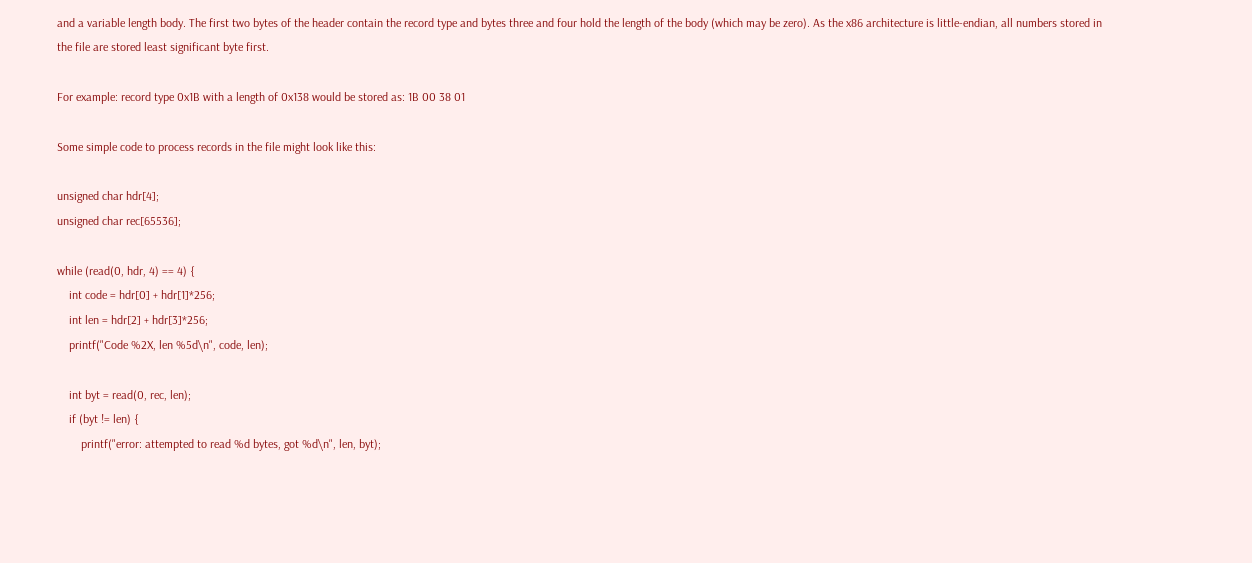and a variable length body. The first two bytes of the header contain the record type and bytes three and four hold the length of the body (which may be zero). As the x86 architecture is little-endian, all numbers stored in the file are stored least significant byte first.

For example: record type 0x1B with a length of 0x138 would be stored as: 1B 00 38 01

Some simple code to process records in the file might look like this:

unsigned char hdr[4];
unsigned char rec[65536];

while (read(0, hdr, 4) == 4) {
    int code = hdr[0] + hdr[1]*256;
    int len = hdr[2] + hdr[3]*256;
    printf("Code %2X, len %5d\n", code, len);

    int byt = read(0, rec, len);
    if (byt != len) {
        printf("error: attempted to read %d bytes, got %d\n", len, byt);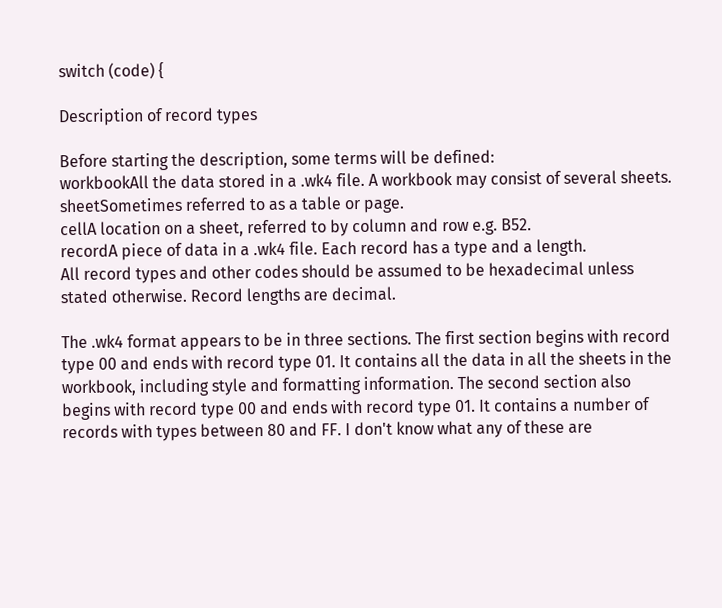switch (code) {

Description of record types

Before starting the description, some terms will be defined:
workbookAll the data stored in a .wk4 file. A workbook may consist of several sheets.
sheetSometimes referred to as a table or page.
cellA location on a sheet, referred to by column and row e.g. B52.
recordA piece of data in a .wk4 file. Each record has a type and a length.
All record types and other codes should be assumed to be hexadecimal unless stated otherwise. Record lengths are decimal.

The .wk4 format appears to be in three sections. The first section begins with record type 00 and ends with record type 01. It contains all the data in all the sheets in the workbook, including style and formatting information. The second section also begins with record type 00 and ends with record type 01. It contains a number of records with types between 80 and FF. I don't know what any of these are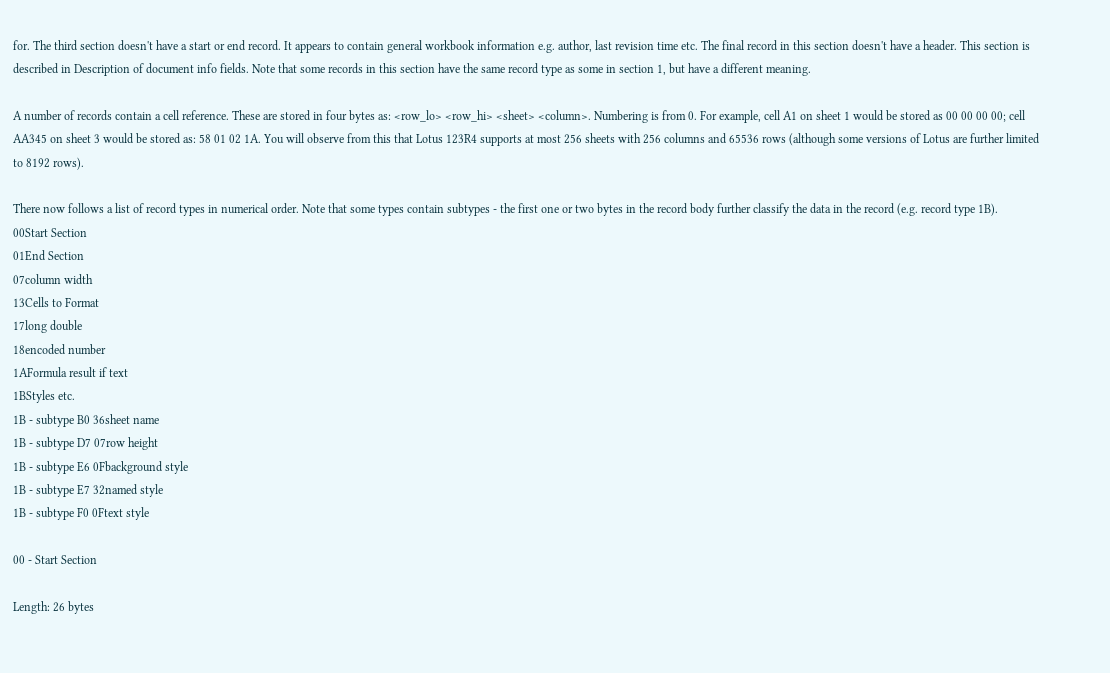for. The third section doesn't have a start or end record. It appears to contain general workbook information e.g. author, last revision time etc. The final record in this section doesn't have a header. This section is described in Description of document info fields. Note that some records in this section have the same record type as some in section 1, but have a different meaning.

A number of records contain a cell reference. These are stored in four bytes as: <row_lo> <row_hi> <sheet> <column>. Numbering is from 0. For example, cell A1 on sheet 1 would be stored as 00 00 00 00; cell AA345 on sheet 3 would be stored as: 58 01 02 1A. You will observe from this that Lotus 123R4 supports at most 256 sheets with 256 columns and 65536 rows (although some versions of Lotus are further limited to 8192 rows).

There now follows a list of record types in numerical order. Note that some types contain subtypes - the first one or two bytes in the record body further classify the data in the record (e.g. record type 1B).
00Start Section
01End Section
07column width
13Cells to Format
17long double
18encoded number
1AFormula result if text
1BStyles etc.
1B - subtype B0 36sheet name
1B - subtype D7 07row height
1B - subtype E6 0Fbackground style
1B - subtype E7 32named style
1B - subtype F0 0Ftext style

00 - Start Section

Length: 26 bytes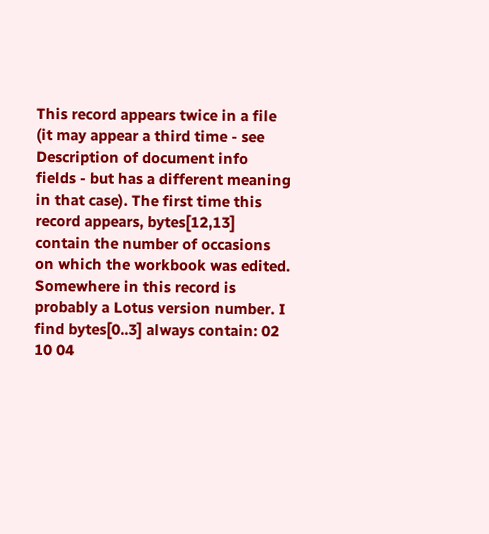This record appears twice in a file (it may appear a third time - see Description of document info fields - but has a different meaning in that case). The first time this record appears, bytes[12,13] contain the number of occasions on which the workbook was edited. Somewhere in this record is probably a Lotus version number. I find bytes[0..3] always contain: 02 10 04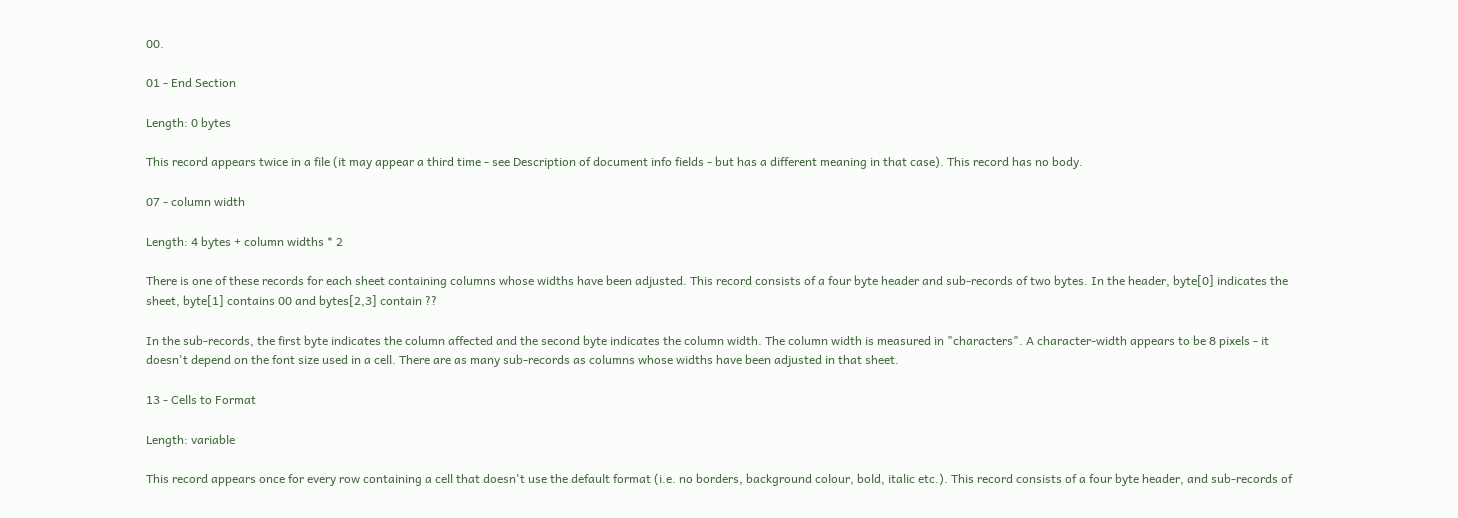00.

01 - End Section

Length: 0 bytes

This record appears twice in a file (it may appear a third time - see Description of document info fields - but has a different meaning in that case). This record has no body.

07 - column width

Length: 4 bytes + column widths * 2

There is one of these records for each sheet containing columns whose widths have been adjusted. This record consists of a four byte header and sub-records of two bytes. In the header, byte[0] indicates the sheet, byte[1] contains 00 and bytes[2,3] contain ??

In the sub-records, the first byte indicates the column affected and the second byte indicates the column width. The column width is measured in "characters". A character-width appears to be 8 pixels - it doesn't depend on the font size used in a cell. There are as many sub-records as columns whose widths have been adjusted in that sheet.

13 - Cells to Format

Length: variable

This record appears once for every row containing a cell that doesn't use the default format (i.e. no borders, background colour, bold, italic etc.). This record consists of a four byte header, and sub-records of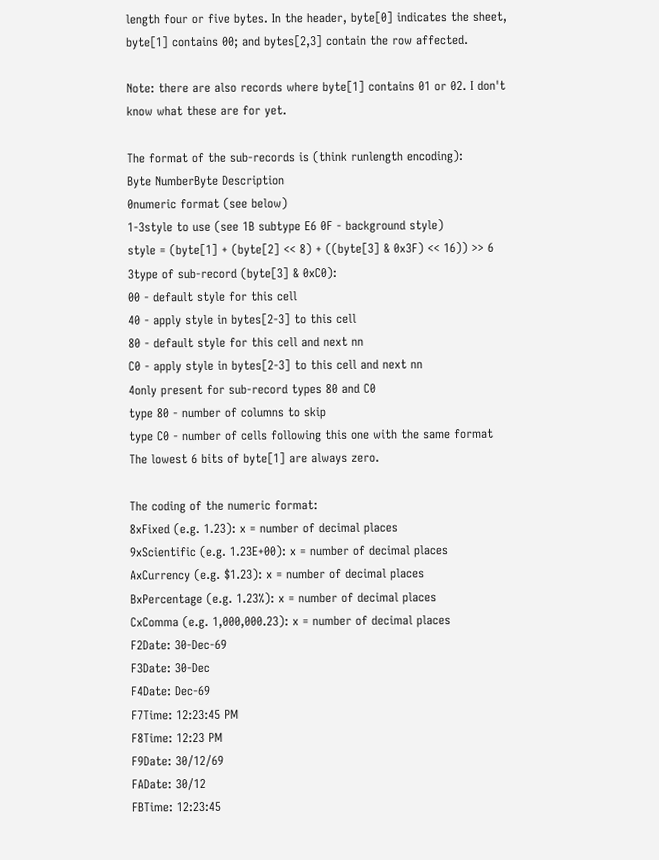length four or five bytes. In the header, byte[0] indicates the sheet, byte[1] contains 00; and bytes[2,3] contain the row affected.

Note: there are also records where byte[1] contains 01 or 02. I don't know what these are for yet.

The format of the sub-records is (think runlength encoding):
Byte NumberByte Description
0numeric format (see below)
1-3style to use (see 1B subtype E6 0F - background style)
style = (byte[1] + (byte[2] << 8) + ((byte[3] & 0x3F) << 16)) >> 6
3type of sub-record (byte[3] & 0xC0):
00 - default style for this cell
40 - apply style in bytes[2-3] to this cell
80 - default style for this cell and next nn
C0 - apply style in bytes[2-3] to this cell and next nn
4only present for sub-record types 80 and C0
type 80 - number of columns to skip
type C0 - number of cells following this one with the same format
The lowest 6 bits of byte[1] are always zero.

The coding of the numeric format:
8xFixed (e.g. 1.23): x = number of decimal places
9xScientific (e.g. 1.23E+00): x = number of decimal places
AxCurrency (e.g. $1.23): x = number of decimal places
BxPercentage (e.g. 1.23%): x = number of decimal places
CxComma (e.g. 1,000,000.23): x = number of decimal places
F2Date: 30-Dec-69
F3Date: 30-Dec
F4Date: Dec-69
F7Time: 12:23:45 PM
F8Time: 12:23 PM
F9Date: 30/12/69
FADate: 30/12
FBTime: 12:23:45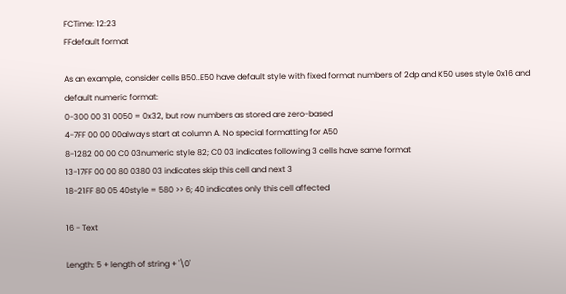FCTime: 12:23
FFdefault format

As an example, consider cells B50..E50 have default style with fixed format numbers of 2dp and K50 uses style 0x16 and default numeric format:
0-300 00 31 0050 = 0x32, but row numbers as stored are zero-based
4-7FF 00 00 00always start at column A. No special formatting for A50
8-1282 00 00 C0 03numeric style 82; C0 03 indicates following 3 cells have same format
13-17FF 00 00 80 0380 03 indicates skip this cell and next 3
18-21FF 80 05 40style = 580 >> 6; 40 indicates only this cell affected

16 - Text

Length: 5 + length of string + '\0'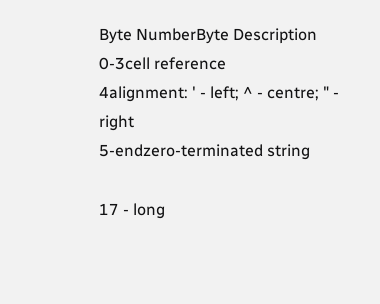Byte NumberByte Description
0-3cell reference
4alignment: ' - left; ^ - centre; " - right
5-endzero-terminated string

17 - long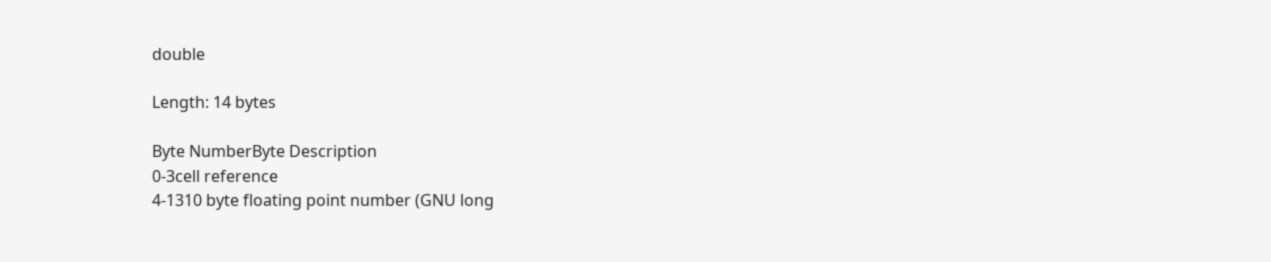double

Length: 14 bytes

Byte NumberByte Description
0-3cell reference
4-1310 byte floating point number (GNU long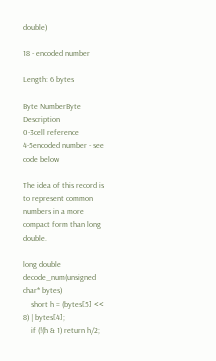double)

18 - encoded number

Length: 6 bytes

Byte NumberByte Description
0-3cell reference
4-5encoded number - see code below

The idea of this record is to represent common numbers in a more compact form than long double.

long double decode_num(unsigned char* bytes)
    short h = (bytes[5] << 8) | bytes[4];
    if (!(h & 1) return h/2;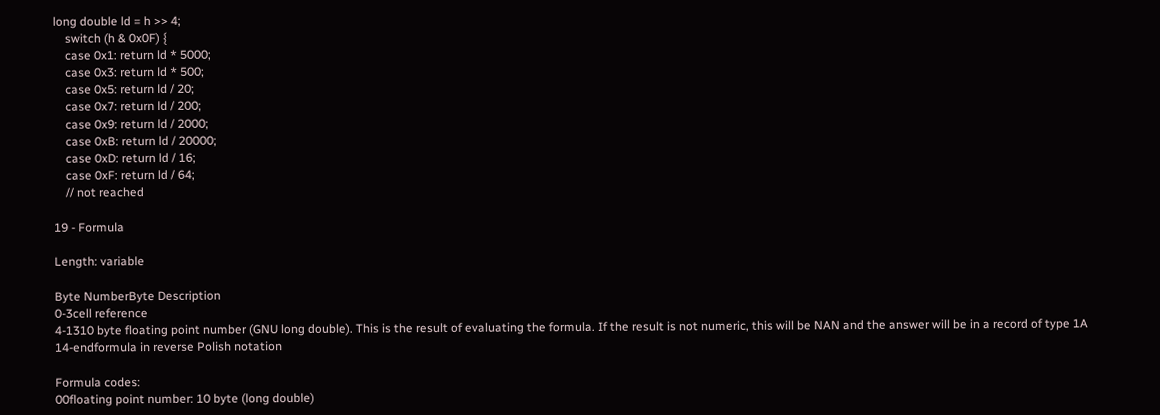long double ld = h >> 4;
    switch (h & 0x0F) {
    case 0x1: return ld * 5000;
    case 0x3: return ld * 500;
    case 0x5: return ld / 20;
    case 0x7: return ld / 200;
    case 0x9: return ld / 2000;
    case 0xB: return ld / 20000;
    case 0xD: return ld / 16;
    case 0xF: return ld / 64;
    // not reached

19 - Formula

Length: variable

Byte NumberByte Description
0-3cell reference
4-1310 byte floating point number (GNU long double). This is the result of evaluating the formula. If the result is not numeric, this will be NAN and the answer will be in a record of type 1A
14-endformula in reverse Polish notation

Formula codes:
00floating point number: 10 byte (long double)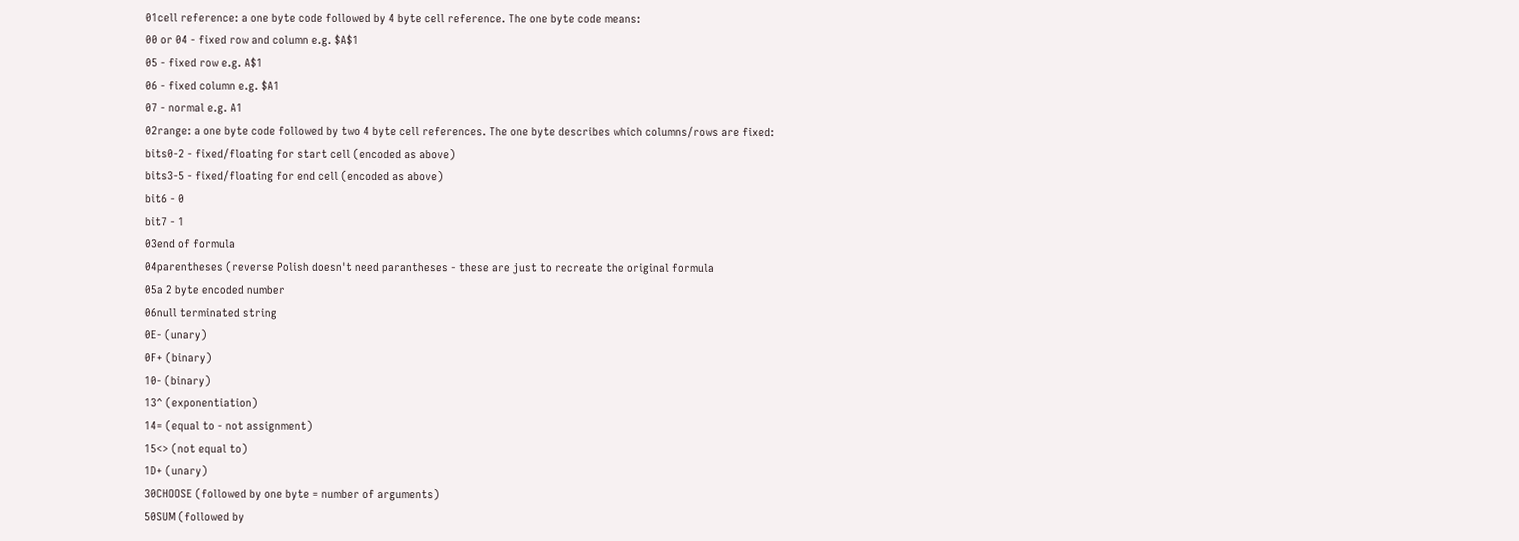01cell reference: a one byte code followed by 4 byte cell reference. The one byte code means:
00 or 04 - fixed row and column e.g. $A$1
05 - fixed row e.g. A$1
06 - fixed column e.g. $A1
07 - normal e.g. A1
02range: a one byte code followed by two 4 byte cell references. The one byte describes which columns/rows are fixed:
bits0-2 - fixed/floating for start cell (encoded as above)
bits3-5 - fixed/floating for end cell (encoded as above)
bit6 - 0
bit7 - 1
03end of formula
04parentheses (reverse Polish doesn't need parantheses - these are just to recreate the original formula
05a 2 byte encoded number
06null terminated string
0E- (unary)
0F+ (binary)
10- (binary)
13^ (exponentiation)
14= (equal to - not assignment)
15<> (not equal to)
1D+ (unary)
30CHOOSE (followed by one byte = number of arguments)
50SUM (followed by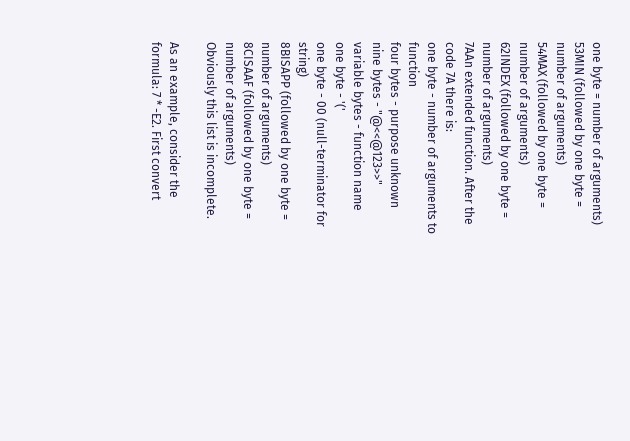one byte = number of arguments)
53MIN (followed by one byte = number of arguments)
54MAX (followed by one byte = number of arguments)
62INDEX (followed by one byte = number of arguments)
7AAn extended function. After the code 7A there is:
one byte - number of arguments to function
four bytes - purpose unknown
nine bytes - "@<<@123>>"
variable bytes - function name
one byte - '('
one byte - 00 (null-terminator for string)
8BISAPP (followed by one byte = number of arguments)
8CISAAF (followed by one byte = number of arguments)
Obviously this list is incomplete.

As an example, consider the formula: 7 * -E2. First convert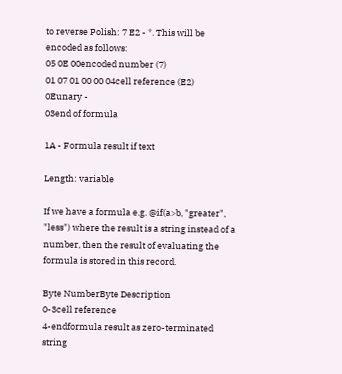to reverse Polish: 7 E2 - *. This will be encoded as follows:
05 0E 00encoded number (7)
01 07 01 00 00 04cell reference (E2)
0Eunary -
03end of formula

1A - Formula result if text

Length: variable

If we have a formula e.g. @if(a>b, "greater", "less") where the result is a string instead of a number, then the result of evaluating the formula is stored in this record.

Byte NumberByte Description
0-3cell reference
4-endformula result as zero-terminated string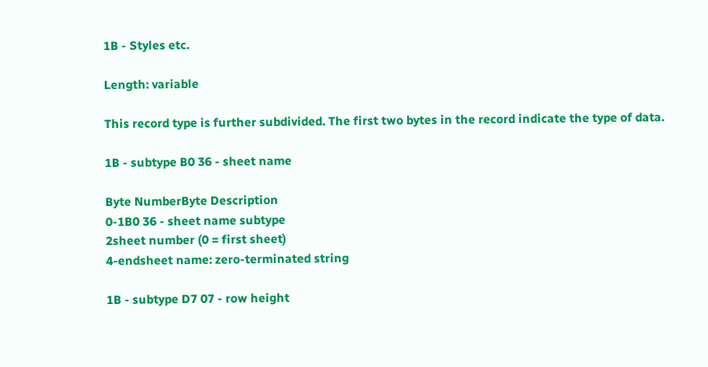1B - Styles etc.

Length: variable

This record type is further subdivided. The first two bytes in the record indicate the type of data.

1B - subtype B0 36 - sheet name

Byte NumberByte Description
0-1B0 36 - sheet name subtype
2sheet number (0 = first sheet)
4-endsheet name: zero-terminated string

1B - subtype D7 07 - row height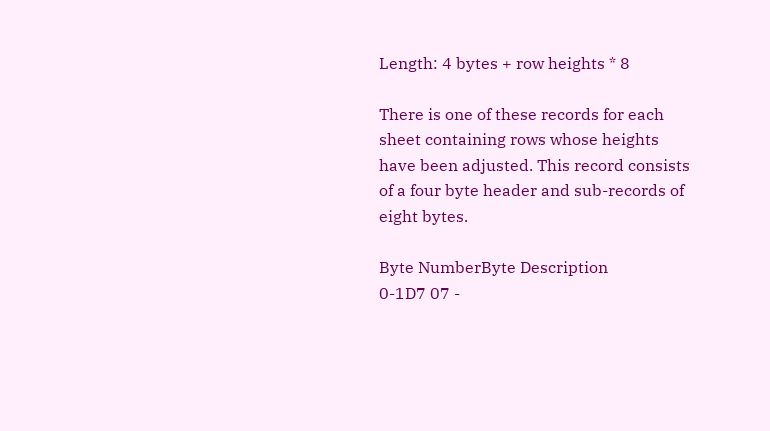Length: 4 bytes + row heights * 8

There is one of these records for each sheet containing rows whose heights have been adjusted. This record consists of a four byte header and sub-records of eight bytes.

Byte NumberByte Description
0-1D7 07 -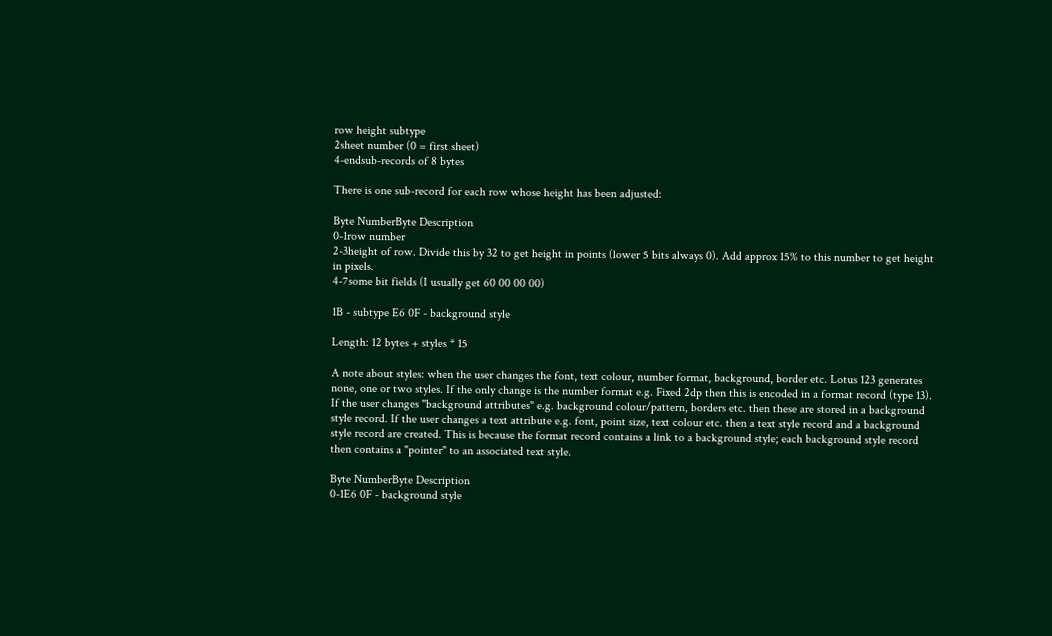row height subtype
2sheet number (0 = first sheet)
4-endsub-records of 8 bytes

There is one sub-record for each row whose height has been adjusted:

Byte NumberByte Description
0-1row number
2-3height of row. Divide this by 32 to get height in points (lower 5 bits always 0). Add approx 15% to this number to get height in pixels.
4-7some bit fields (I usually get 60 00 00 00)

1B - subtype E6 0F - background style

Length: 12 bytes + styles * 15

A note about styles: when the user changes the font, text colour, number format, background, border etc. Lotus 123 generates none, one or two styles. If the only change is the number format e.g. Fixed 2dp then this is encoded in a format record (type 13). If the user changes "background attributes" e.g. background colour/pattern, borders etc. then these are stored in a background style record. If the user changes a text attribute e.g. font, point size, text colour etc. then a text style record and a background style record are created. This is because the format record contains a link to a background style; each background style record then contains a "pointer" to an associated text style.

Byte NumberByte Description
0-1E6 0F - background style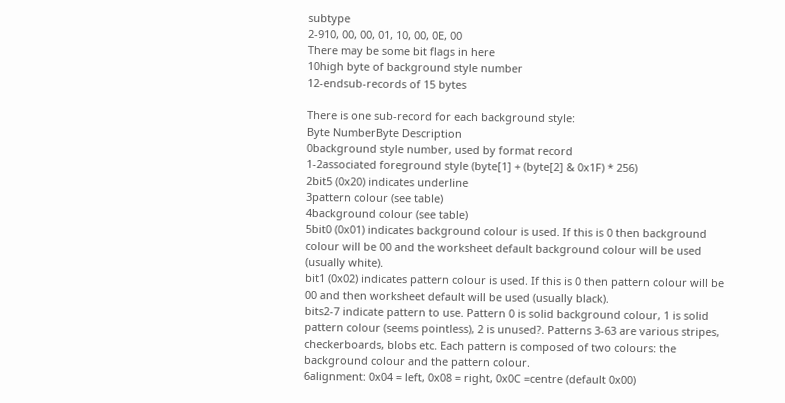subtype
2-910, 00, 00, 01, 10, 00, 0E, 00
There may be some bit flags in here
10high byte of background style number
12-endsub-records of 15 bytes

There is one sub-record for each background style:
Byte NumberByte Description
0background style number, used by format record
1-2associated foreground style (byte[1] + (byte[2] & 0x1F) * 256)
2bit5 (0x20) indicates underline
3pattern colour (see table)
4background colour (see table)
5bit0 (0x01) indicates background colour is used. If this is 0 then background colour will be 00 and the worksheet default background colour will be used (usually white).
bit1 (0x02) indicates pattern colour is used. If this is 0 then pattern colour will be 00 and then worksheet default will be used (usually black).
bits2-7 indicate pattern to use. Pattern 0 is solid background colour, 1 is solid pattern colour (seems pointless), 2 is unused?. Patterns 3-63 are various stripes, checkerboards, blobs etc. Each pattern is composed of two colours: the background colour and the pattern colour.
6alignment: 0x04 = left, 0x08 = right, 0x0C =centre (default 0x00)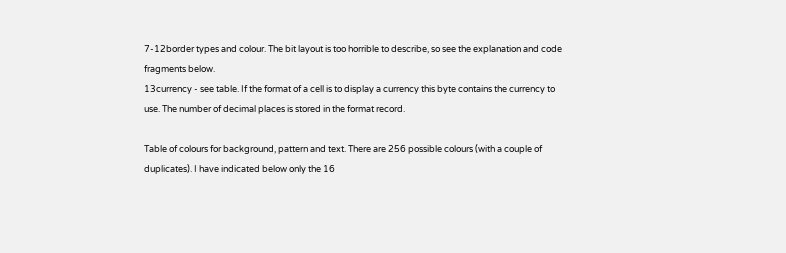7-12border types and colour. The bit layout is too horrible to describe, so see the explanation and code fragments below.
13currency - see table. If the format of a cell is to display a currency this byte contains the currency to use. The number of decimal places is stored in the format record.

Table of colours for background, pattern and text. There are 256 possible colours (with a couple of duplicates). I have indicated below only the 16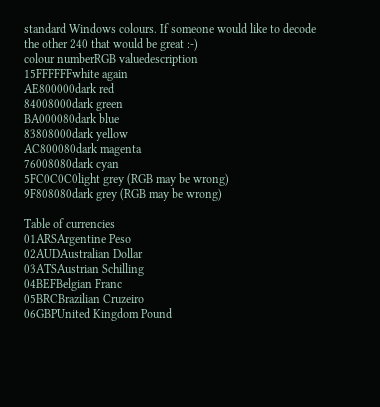standard Windows colours. If someone would like to decode the other 240 that would be great :-)
colour numberRGB valuedescription
15FFFFFFwhite again
AE800000dark red
84008000dark green
BA000080dark blue
83808000dark yellow
AC800080dark magenta
76008080dark cyan
5FC0C0C0light grey (RGB may be wrong)
9F808080dark grey (RGB may be wrong)

Table of currencies
01ARSArgentine Peso
02AUDAustralian Dollar
03ATSAustrian Schilling
04BEFBelgian Franc
05BRCBrazilian Cruzeiro
06GBPUnited Kingdom Pound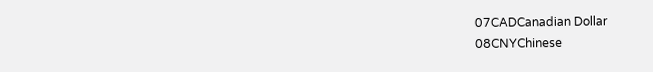07CADCanadian Dollar
08CNYChinese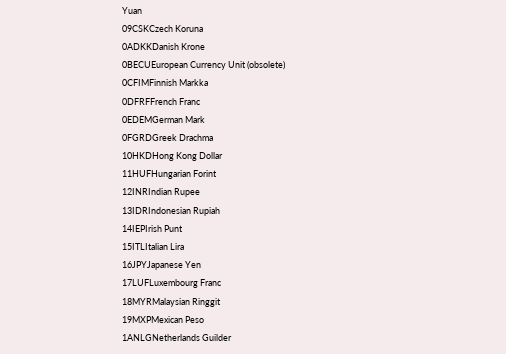Yuan
09CSKCzech Koruna
0ADKKDanish Krone
0BECUEuropean Currency Unit (obsolete)
0CFIMFinnish Markka
0DFRFFrench Franc
0EDEMGerman Mark
0FGRDGreek Drachma
10HKDHong Kong Dollar
11HUFHungarian Forint
12INRIndian Rupee
13IDRIndonesian Rupiah
14IEPIrish Punt
15ITLItalian Lira
16JPYJapanese Yen
17LUFLuxembourg Franc
18MYRMalaysian Ringgit
19MXPMexican Peso
1ANLGNetherlands Guilder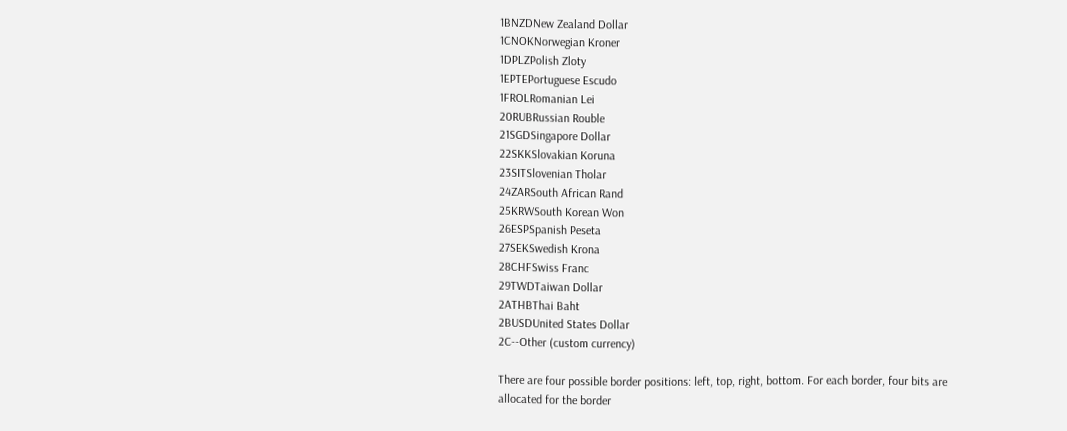1BNZDNew Zealand Dollar
1CNOKNorwegian Kroner
1DPLZPolish Zloty
1EPTEPortuguese Escudo
1FROLRomanian Lei
20RUBRussian Rouble
21SGDSingapore Dollar
22SKKSlovakian Koruna
23SITSlovenian Tholar
24ZARSouth African Rand
25KRWSouth Korean Won
26ESPSpanish Peseta
27SEKSwedish Krona
28CHFSwiss Franc
29TWDTaiwan Dollar
2ATHBThai Baht
2BUSDUnited States Dollar
2C--Other (custom currency)

There are four possible border positions: left, top, right, bottom. For each border, four bits are allocated for the border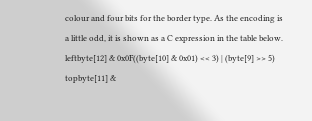colour and four bits for the border type. As the encoding is a little odd, it is shown as a C expression in the table below.
leftbyte[12] & 0x0F((byte[10] & 0x01) << 3) | (byte[9] >> 5)
topbyte[11] &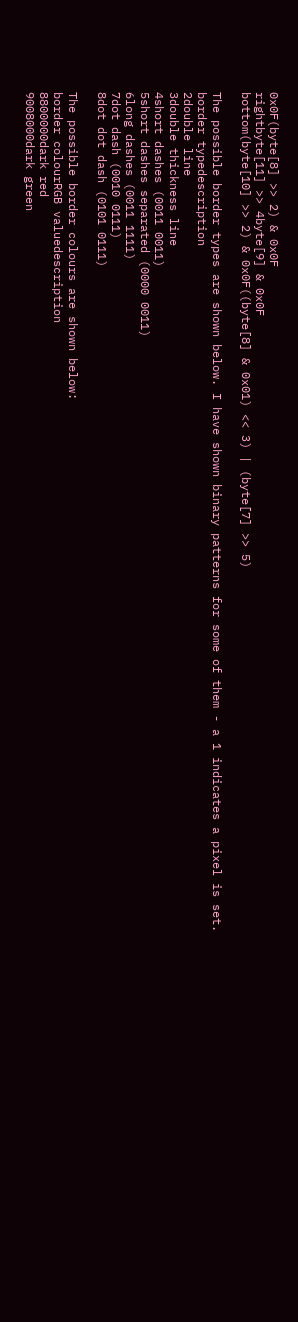0x0F(byte[8] >> 2) & 0x0F
rightbyte[11] >> 4byte[9] & 0x0F
bottom(byte[10] >> 2) & 0x0F((byte[8] & 0x01) << 3) | (byte[7] >> 5)

The possible border types are shown below. I have shown binary patterns for some of them - a 1 indicates a pixel is set.
border typedescription
2double line
3double thickness line
4short dashes (0011 0011)
5short dashes separated (0000 0011)
6long dashes (0011 1111)
7dot dash (0010 0111)
8dot dot dash (0101 0111)

The possible border colours are shown below:
border colourRGB valuedescription
8800000dark red
9008000dark green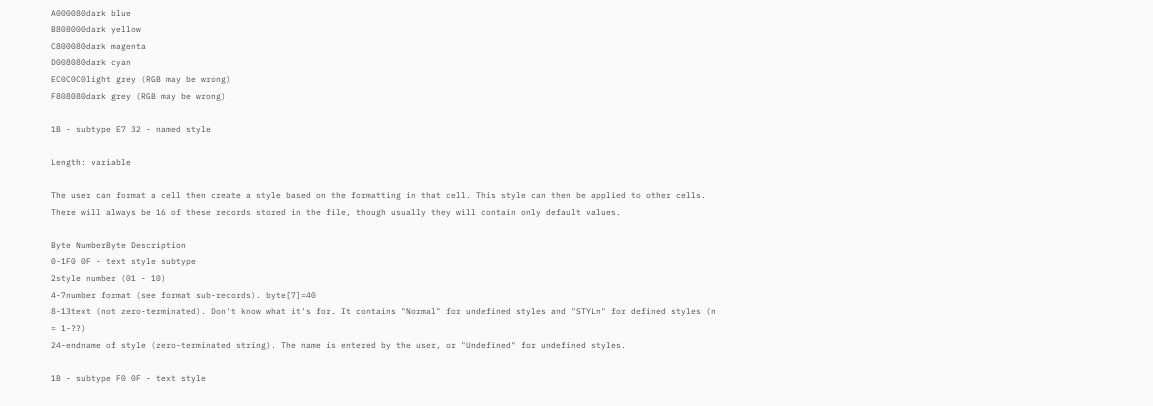A000080dark blue
B808000dark yellow
C800080dark magenta
D008080dark cyan
EC0C0C0light grey (RGB may be wrong)
F808080dark grey (RGB may be wrong)

1B - subtype E7 32 - named style

Length: variable

The user can format a cell then create a style based on the formatting in that cell. This style can then be applied to other cells. There will always be 16 of these records stored in the file, though usually they will contain only default values.

Byte NumberByte Description
0-1F0 0F - text style subtype
2style number (01 - 10)
4-7number format (see format sub-records). byte[7]=40
8-13text (not zero-terminated). Don't know what it's for. It contains "Normal" for undefined styles and "STYLn" for defined styles (n = 1-??)
24-endname of style (zero-terminated string). The name is entered by the user, or "Undefined" for undefined styles.

1B - subtype F0 0F - text style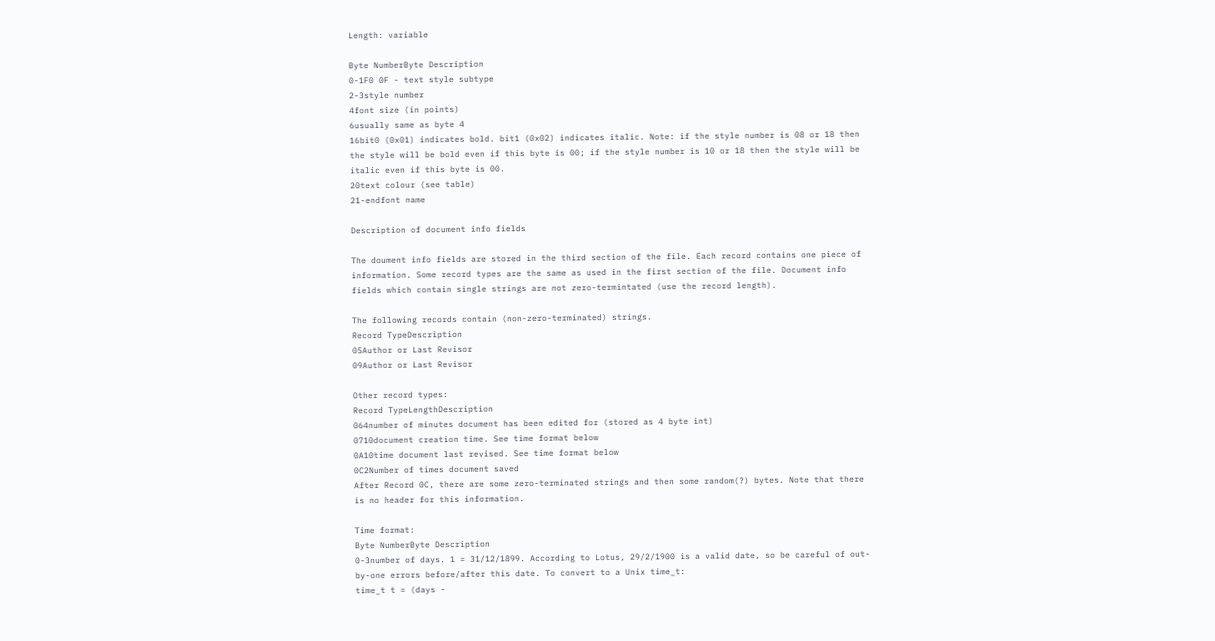Length: variable

Byte NumberByte Description
0-1F0 0F - text style subtype
2-3style number
4font size (in points)
6usually same as byte 4
16bit0 (0x01) indicates bold. bit1 (0x02) indicates italic. Note: if the style number is 08 or 18 then the style will be bold even if this byte is 00; if the style number is 10 or 18 then the style will be italic even if this byte is 00.
20text colour (see table)
21-endfont name

Description of document info fields

The doument info fields are stored in the third section of the file. Each record contains one piece of information. Some record types are the same as used in the first section of the file. Document info fields which contain single strings are not zero-termintated (use the record length).

The following records contain (non-zero-terminated) strings.
Record TypeDescription
05Author or Last Revisor
09Author or Last Revisor

Other record types:
Record TypeLengthDescription
064number of minutes document has been edited for (stored as 4 byte int)
0710document creation time. See time format below
0A10time document last revised. See time format below
0C2Number of times document saved
After Record 0C, there are some zero-terminated strings and then some random(?) bytes. Note that there is no header for this information.

Time format:
Byte NumberByte Description
0-3number of days. 1 = 31/12/1899. According to Lotus, 29/2/1900 is a valid date, so be careful of out-by-one errors before/after this date. To convert to a Unix time_t:
time_t t = (days -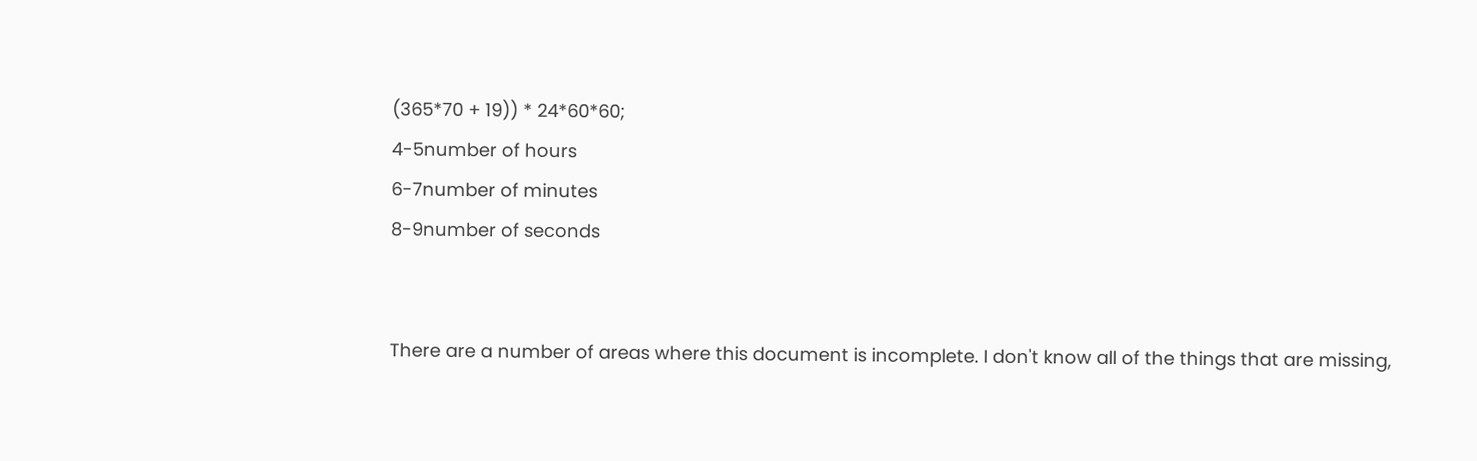(365*70 + 19)) * 24*60*60;
4-5number of hours
6-7number of minutes
8-9number of seconds


There are a number of areas where this document is incomplete. I don't know all of the things that are missing,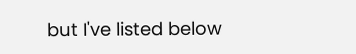but I've listed below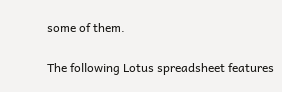some of them.

The following Lotus spreadsheet features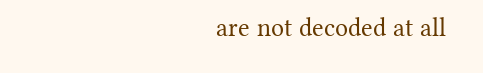are not decoded at all